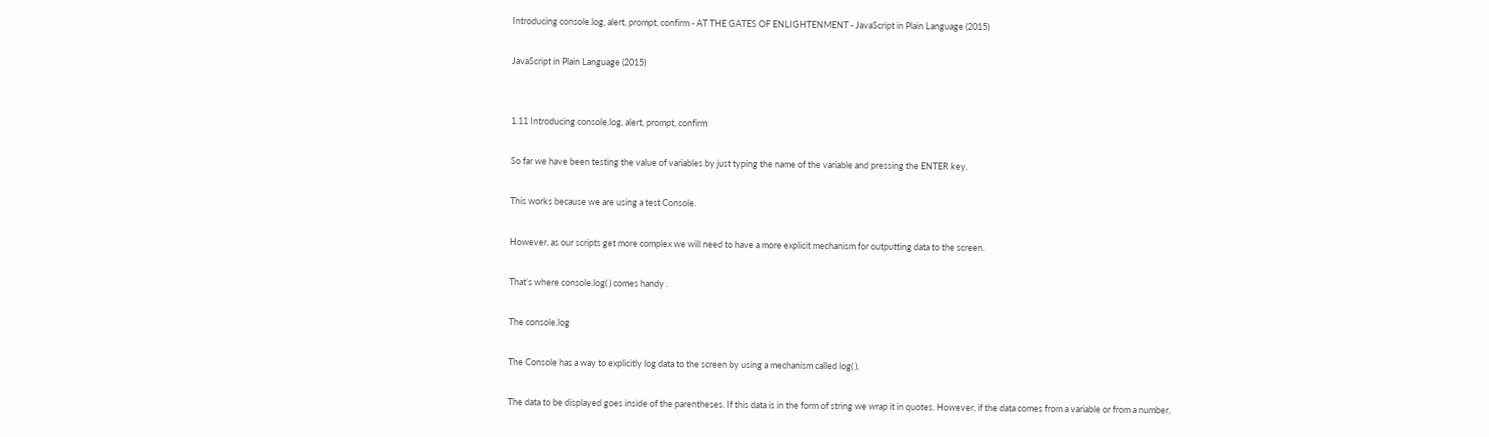Introducing console.log, alert, prompt, confirm - AT THE GATES OF ENLIGHTENMENT - JavaScript in Plain Language (2015)

JavaScript in Plain Language (2015)


1.11 Introducing console.log, alert, prompt, confirm

So far we have been testing the value of variables by just typing the name of the variable and pressing the ENTER key.

This works because we are using a test Console.

However, as our scripts get more complex we will need to have a more explicit mechanism for outputting data to the screen.

That’s where console.log( ) comes handy .

The console.log

The Console has a way to explicitly log data to the screen by using a mechanism called log( ).

The data to be displayed goes inside of the parentheses. If this data is in the form of string we wrap it in quotes. However, if the data comes from a variable or from a number,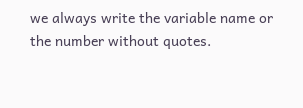we always write the variable name or the number without quotes.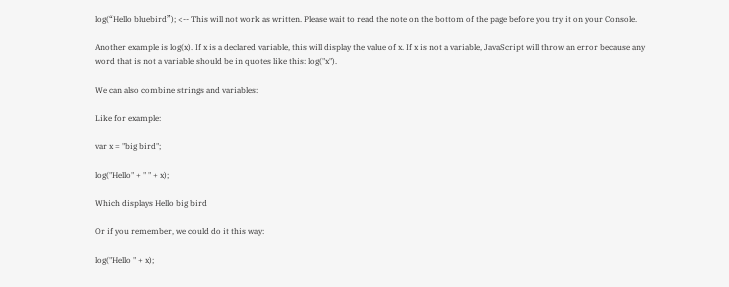log(“Hello bluebird”); <-- This will not work as written. Please wait to read the note on the bottom of the page before you try it on your Console.

Another example is log(x). If x is a declared variable, this will display the value of x. If x is not a variable, JavaScript will throw an error because any word that is not a variable should be in quotes like this: log("x").

We can also combine strings and variables:

Like for example:

var x = "big bird";

log("Hello" + " " + x);

Which displays Hello big bird

Or if you remember, we could do it this way:

log("Hello " + x);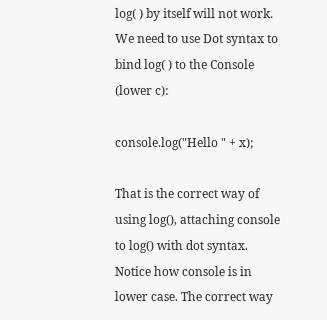log( ) by itself will not work. We need to use Dot syntax to bind log( ) to the Console (lower c):

console.log("Hello " + x);

That is the correct way of using log(), attaching console to log() with dot syntax. Notice how console is in lower case. The correct way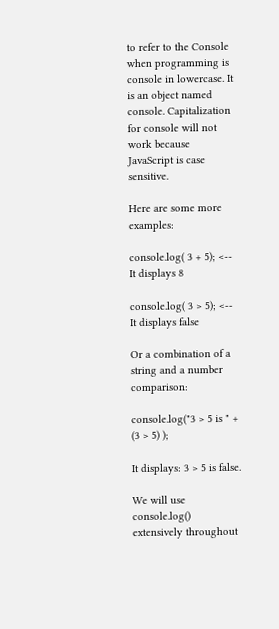to refer to the Console when programming is console in lowercase. It is an object named console. Capitalization for console will not work because JavaScript is case sensitive.

Here are some more examples:

console.log( 3 + 5); <-- It displays 8

console.log( 3 > 5); <-- It displays false

Or a combination of a string and a number comparison:

console.log("3 > 5 is " + (3 > 5) );

It displays: 3 > 5 is false.

We will use console.log() extensively throughout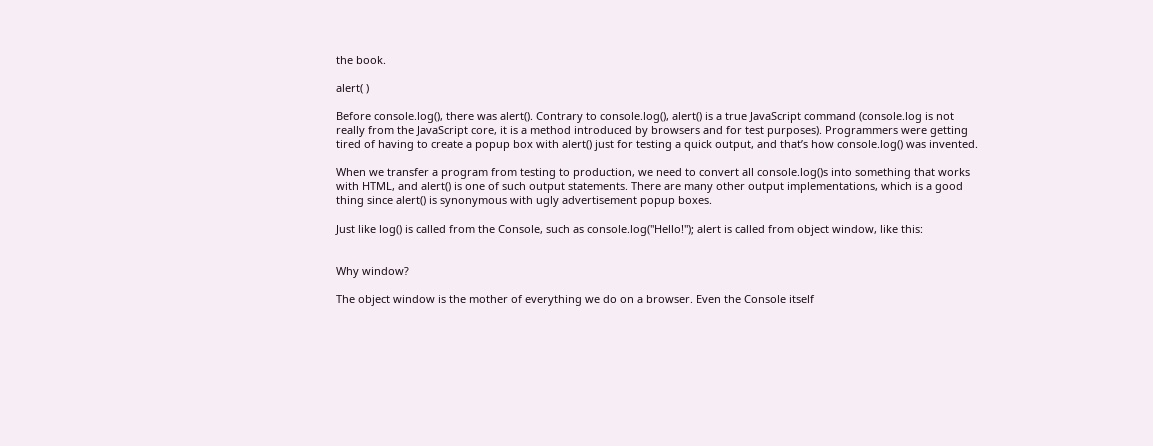the book.

alert( )

Before console.log(), there was alert(). Contrary to console.log(), alert() is a true JavaScript command (console.log is not really from the JavaScript core, it is a method introduced by browsers and for test purposes). Programmers were getting tired of having to create a popup box with alert() just for testing a quick output, and that’s how console.log() was invented.

When we transfer a program from testing to production, we need to convert all console.log()s into something that works with HTML, and alert() is one of such output statements. There are many other output implementations, which is a good thing since alert() is synonymous with ugly advertisement popup boxes.

Just like log() is called from the Console, such as console.log("Hello!"); alert is called from object window, like this:


Why window?

The object window is the mother of everything we do on a browser. Even the Console itself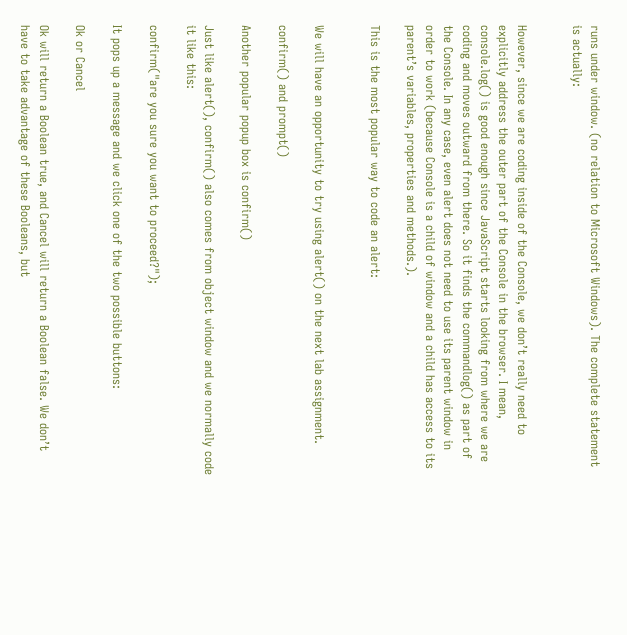runs under window. (no relation to Microsoft Windows). The complete statement is actually:


However, since we are coding inside of the Console, we don’t really need to explicitly address the outer part of the Console in the browser. I mean, console.log() is good enough since JavaScript starts looking from where we are coding and moves outward from there. So it finds the commandlog() as part of the Console. In any case, even alert does not need to use its parent window in order to work (because Console is a child of window and a child has access to its parent’s variables, properties and methods.).

This is the most popular way to code an alert:


We will have an opportunity to try using alert() on the next lab assignment.

confirm() and prompt()

Another popular popup box is confirm()

Just like alert(), confirm() also comes from object window and we normally code it like this:

confirm("are you sure you want to proceed?");

It pops up a message and we click one of the two possible buttons:

Ok or Cancel

Ok will return a Boolean true, and Cancel will return a Boolean false. We don’t have to take advantage of these Booleans, but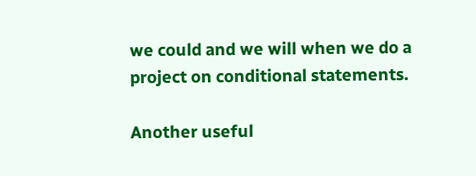we could and we will when we do a project on conditional statements.

Another useful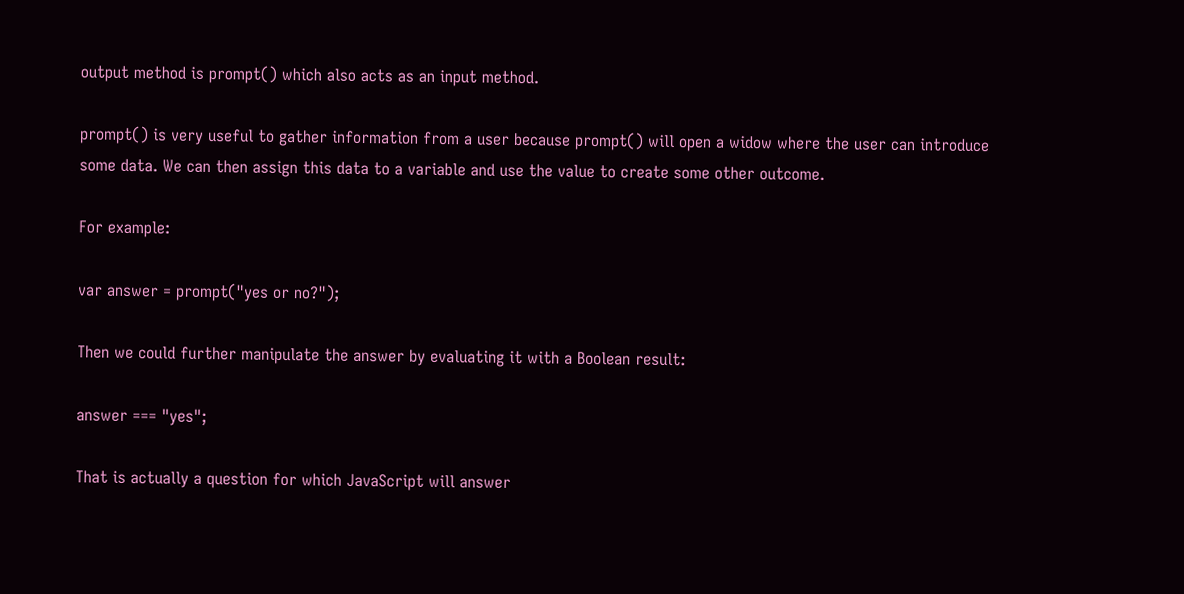output method is prompt() which also acts as an input method.

prompt() is very useful to gather information from a user because prompt() will open a widow where the user can introduce some data. We can then assign this data to a variable and use the value to create some other outcome.

For example:

var answer = prompt("yes or no?");

Then we could further manipulate the answer by evaluating it with a Boolean result:

answer === "yes";

That is actually a question for which JavaScript will answer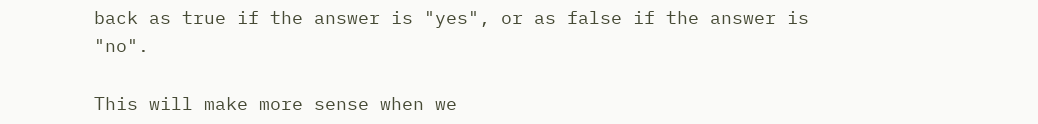back as true if the answer is "yes", or as false if the answer is "no".

This will make more sense when we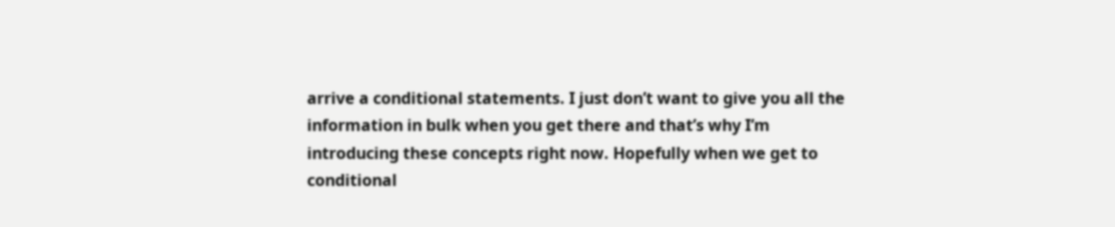arrive a conditional statements. I just don’t want to give you all the information in bulk when you get there and that’s why I’m introducing these concepts right now. Hopefully when we get to conditional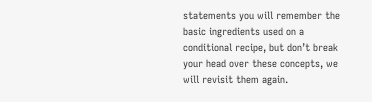statements you will remember the basic ingredients used on a conditional recipe, but don’t break your head over these concepts, we will revisit them again.